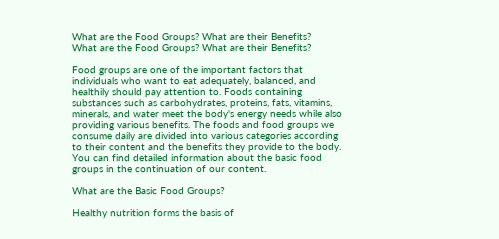What are the Food Groups? What are their Benefits?
What are the Food Groups? What are their Benefits?

Food groups are one of the important factors that individuals who want to eat adequately, balanced, and healthily should pay attention to. Foods containing substances such as carbohydrates, proteins, fats, vitamins, minerals, and water meet the body's energy needs while also providing various benefits. The foods and food groups we consume daily are divided into various categories according to their content and the benefits they provide to the body. You can find detailed information about the basic food groups in the continuation of our content.

What are the Basic Food Groups?

Healthy nutrition forms the basis of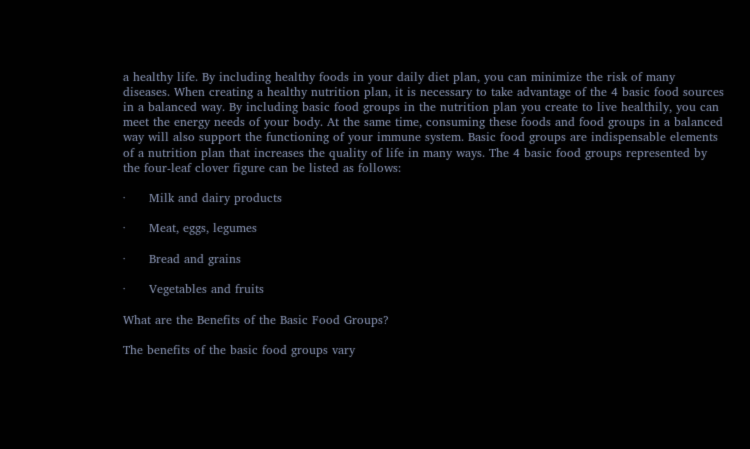a healthy life. By including healthy foods in your daily diet plan, you can minimize the risk of many diseases. When creating a healthy nutrition plan, it is necessary to take advantage of the 4 basic food sources in a balanced way. By including basic food groups in the nutrition plan you create to live healthily, you can meet the energy needs of your body. At the same time, consuming these foods and food groups in a balanced way will also support the functioning of your immune system. Basic food groups are indispensable elements of a nutrition plan that increases the quality of life in many ways. The 4 basic food groups represented by the four-leaf clover figure can be listed as follows:

·      Milk and dairy products

·      Meat, eggs, legumes

·      Bread and grains

·      Vegetables and fruits

What are the Benefits of the Basic Food Groups?

The benefits of the basic food groups vary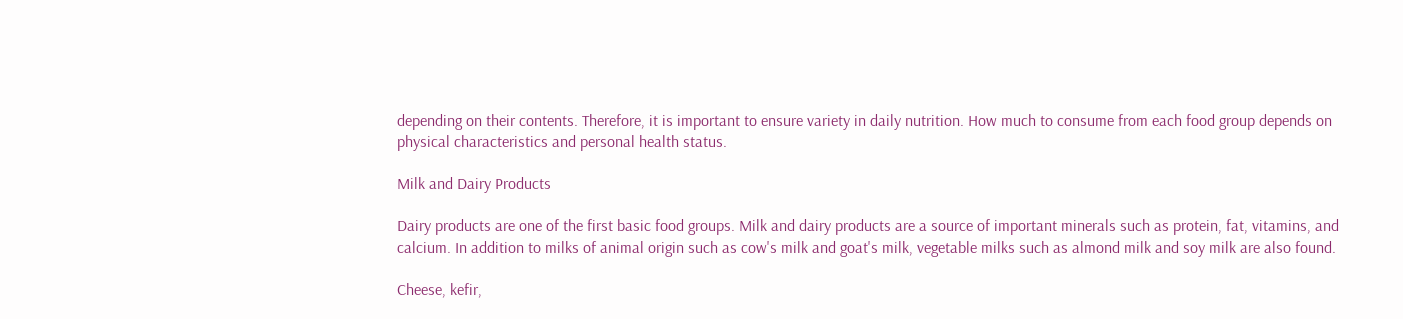depending on their contents. Therefore, it is important to ensure variety in daily nutrition. How much to consume from each food group depends on physical characteristics and personal health status.

Milk and Dairy Products

Dairy products are one of the first basic food groups. Milk and dairy products are a source of important minerals such as protein, fat, vitamins, and calcium. In addition to milks of animal origin such as cow's milk and goat's milk, vegetable milks such as almond milk and soy milk are also found.

Cheese, kefir,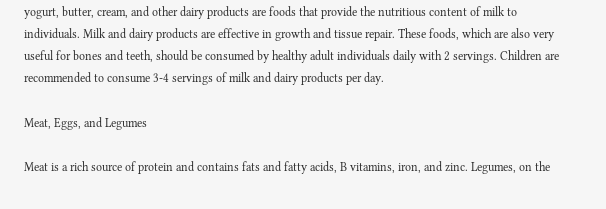yogurt, butter, cream, and other dairy products are foods that provide the nutritious content of milk to individuals. Milk and dairy products are effective in growth and tissue repair. These foods, which are also very useful for bones and teeth, should be consumed by healthy adult individuals daily with 2 servings. Children are recommended to consume 3-4 servings of milk and dairy products per day.

Meat, Eggs, and Legumes

Meat is a rich source of protein and contains fats and fatty acids, B vitamins, iron, and zinc. Legumes, on the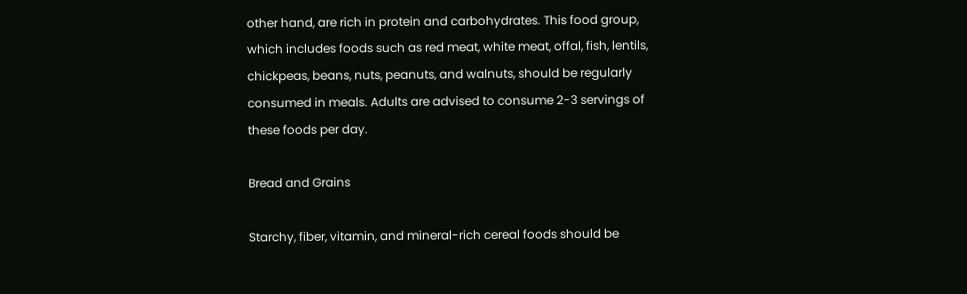other hand, are rich in protein and carbohydrates. This food group, which includes foods such as red meat, white meat, offal, fish, lentils, chickpeas, beans, nuts, peanuts, and walnuts, should be regularly consumed in meals. Adults are advised to consume 2-3 servings of these foods per day.

Bread and Grains

Starchy, fiber, vitamin, and mineral-rich cereal foods should be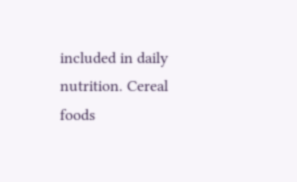included in daily nutrition. Cereal foods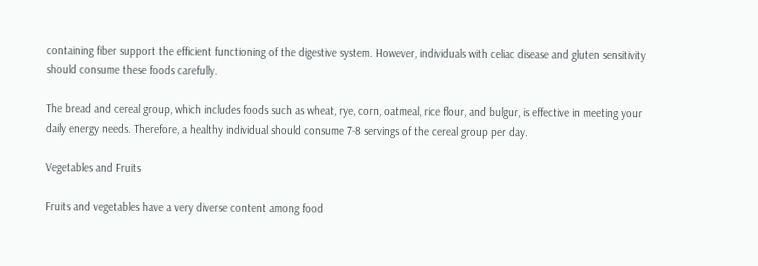containing fiber support the efficient functioning of the digestive system. However, individuals with celiac disease and gluten sensitivity should consume these foods carefully.

The bread and cereal group, which includes foods such as wheat, rye, corn, oatmeal, rice flour, and bulgur, is effective in meeting your daily energy needs. Therefore, a healthy individual should consume 7-8 servings of the cereal group per day.

Vegetables and Fruits

Fruits and vegetables have a very diverse content among food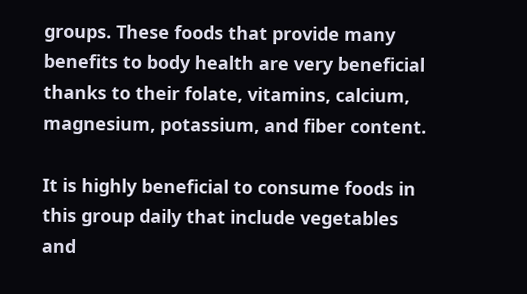groups. These foods that provide many benefits to body health are very beneficial thanks to their folate, vitamins, calcium, magnesium, potassium, and fiber content.

It is highly beneficial to consume foods in this group daily that include vegetables and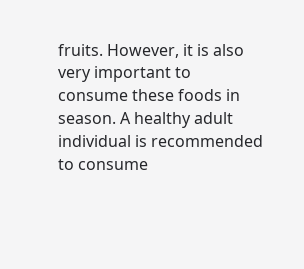fruits. However, it is also very important to consume these foods in season. A healthy adult individual is recommended to consume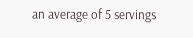an average of 5 servings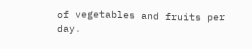of vegetables and fruits per day.